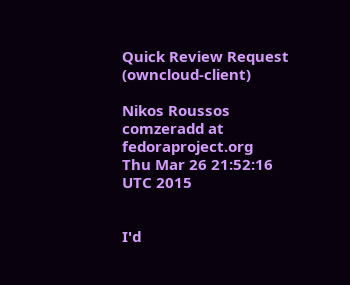Quick Review Request (owncloud-client)

Nikos Roussos comzeradd at fedoraproject.org
Thu Mar 26 21:52:16 UTC 2015


I'd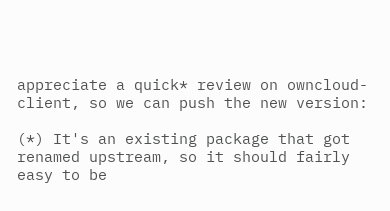appreciate a quick* review on owncloud-client, so we can push the new version:

(*) It's an existing package that got renamed upstream, so it should fairly easy to be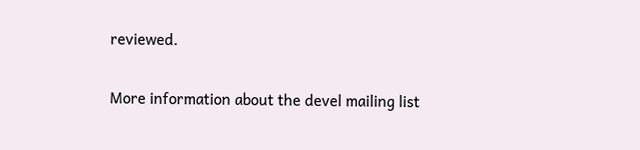reviewed.

More information about the devel mailing list